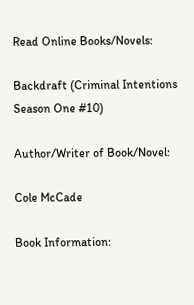Read Online Books/Novels:

Backdraft (Criminal Intentions Season One #10)

Author/Writer of Book/Novel:

Cole McCade

Book Information: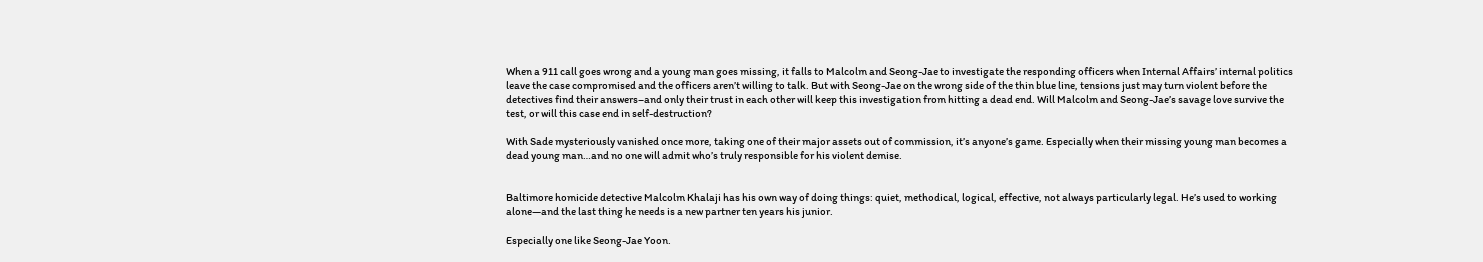When a 911 call goes wrong and a young man goes missing, it falls to Malcolm and Seong-Jae to investigate the responding officers when Internal Affairs’ internal politics leave the case compromised and the officers aren’t willing to talk. But with Seong-Jae on the wrong side of the thin blue line, tensions just may turn violent before the detectives find their answers–and only their trust in each other will keep this investigation from hitting a dead end. Will Malcolm and Seong-Jae’s savage love survive the test, or will this case end in self-destruction?

With Sade mysteriously vanished once more, taking one of their major assets out of commission, it’s anyone’s game. Especially when their missing young man becomes a dead young man…and no one will admit who’s truly responsible for his violent demise.


Baltimore homicide detective Malcolm Khalaji has his own way of doing things: quiet, methodical, logical, effective, not always particularly legal. He’s used to working alone—and the last thing he needs is a new partner ten years his junior.

Especially one like Seong-Jae Yoon.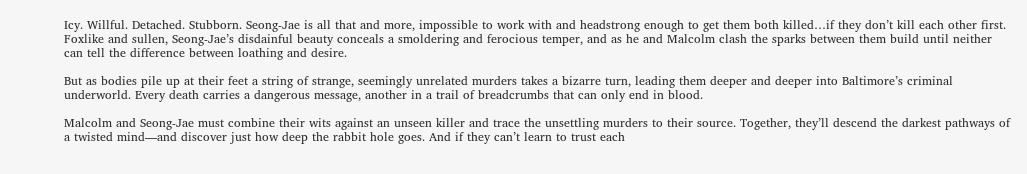Icy. Willful. Detached. Stubborn. Seong-Jae is all that and more, impossible to work with and headstrong enough to get them both killed…if they don’t kill each other first. Foxlike and sullen, Seong-Jae’s disdainful beauty conceals a smoldering and ferocious temper, and as he and Malcolm clash the sparks between them build until neither can tell the difference between loathing and desire.

But as bodies pile up at their feet a string of strange, seemingly unrelated murders takes a bizarre turn, leading them deeper and deeper into Baltimore’s criminal underworld. Every death carries a dangerous message, another in a trail of breadcrumbs that can only end in blood.

Malcolm and Seong-Jae must combine their wits against an unseen killer and trace the unsettling murders to their source. Together, they’ll descend the darkest pathways of a twisted mind—and discover just how deep the rabbit hole goes. And if they can’t learn to trust each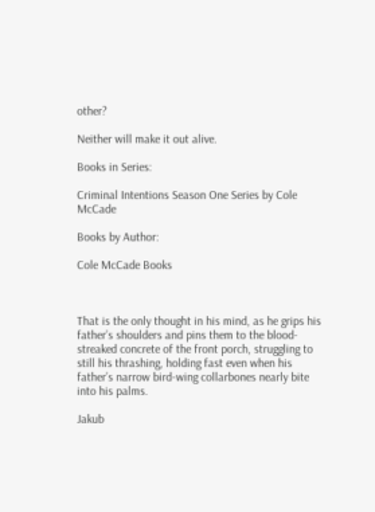other?

Neither will make it out alive.

Books in Series:

Criminal Intentions Season One Series by Cole McCade

Books by Author:

Cole McCade Books



That is the only thought in his mind, as he grips his father’s shoulders and pins them to the blood-streaked concrete of the front porch, struggling to still his thrashing, holding fast even when his father’s narrow bird-wing collarbones nearly bite into his palms.

Jakub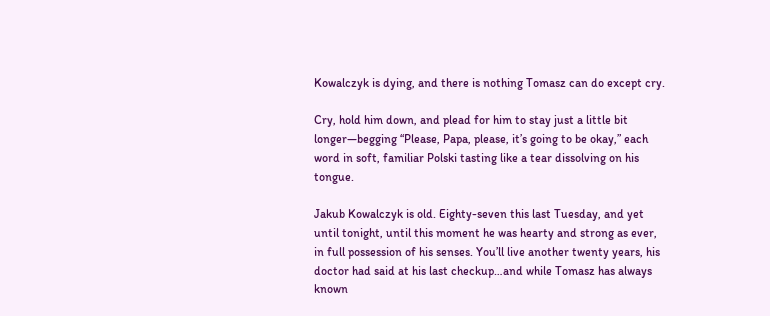Kowalczyk is dying, and there is nothing Tomasz can do except cry.

Cry, hold him down, and plead for him to stay just a little bit longer—begging “Please, Papa, please, it’s going to be okay,” each word in soft, familiar Polski tasting like a tear dissolving on his tongue.

Jakub Kowalczyk is old. Eighty-seven this last Tuesday, and yet until tonight, until this moment he was hearty and strong as ever, in full possession of his senses. You’ll live another twenty years, his doctor had said at his last checkup…and while Tomasz has always known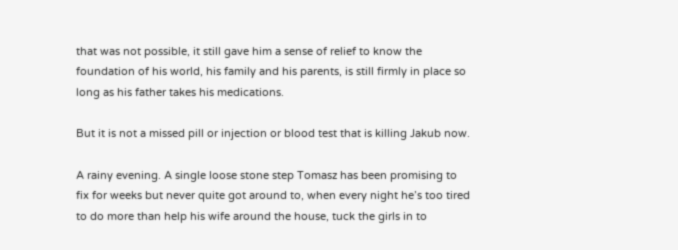that was not possible, it still gave him a sense of relief to know the foundation of his world, his family and his parents, is still firmly in place so long as his father takes his medications.

But it is not a missed pill or injection or blood test that is killing Jakub now.

A rainy evening. A single loose stone step Tomasz has been promising to fix for weeks but never quite got around to, when every night he’s too tired to do more than help his wife around the house, tuck the girls in to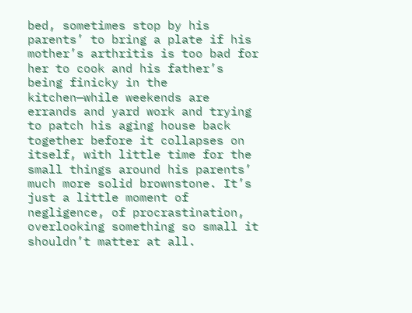bed, sometimes stop by his parents’ to bring a plate if his mother’s arthritis is too bad for her to cook and his father’s being finicky in the kitchen—while weekends are errands and yard work and trying to patch his aging house back together before it collapses on itself, with little time for the small things around his parents’ much more solid brownstone. It’s just a little moment of negligence, of procrastination, overlooking something so small it shouldn’t matter at all.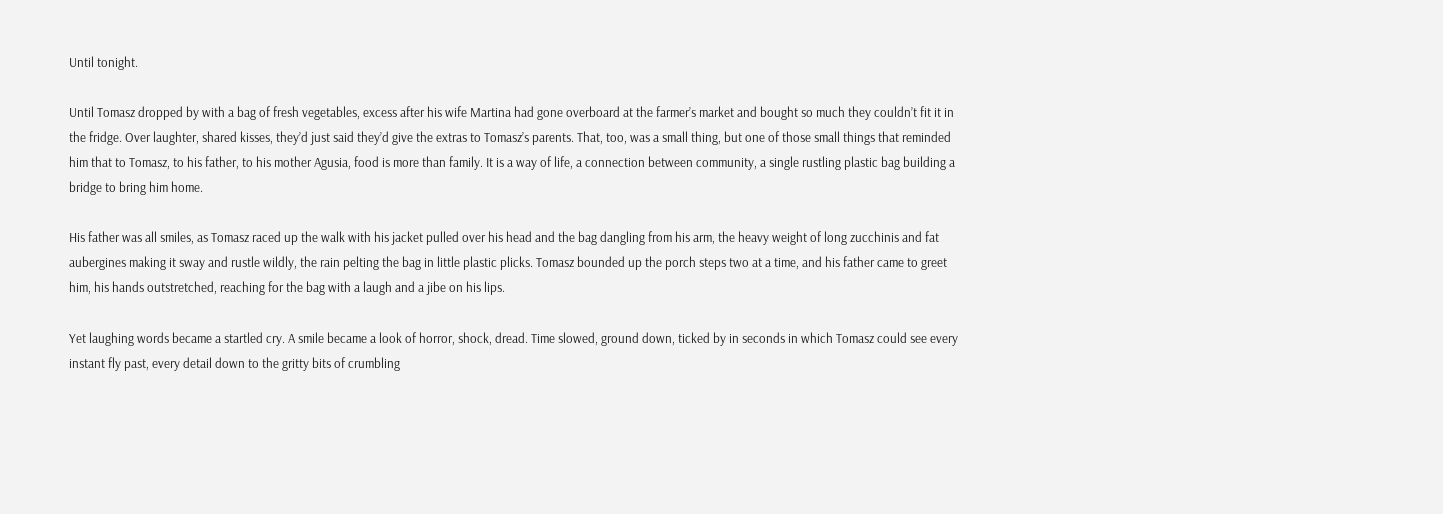Until tonight.

Until Tomasz dropped by with a bag of fresh vegetables, excess after his wife Martina had gone overboard at the farmer’s market and bought so much they couldn’t fit it in the fridge. Over laughter, shared kisses, they’d just said they’d give the extras to Tomasz’s parents. That, too, was a small thing, but one of those small things that reminded him that to Tomasz, to his father, to his mother Agusia, food is more than family. It is a way of life, a connection between community, a single rustling plastic bag building a bridge to bring him home.

His father was all smiles, as Tomasz raced up the walk with his jacket pulled over his head and the bag dangling from his arm, the heavy weight of long zucchinis and fat aubergines making it sway and rustle wildly, the rain pelting the bag in little plastic plicks. Tomasz bounded up the porch steps two at a time, and his father came to greet him, his hands outstretched, reaching for the bag with a laugh and a jibe on his lips.

Yet laughing words became a startled cry. A smile became a look of horror, shock, dread. Time slowed, ground down, ticked by in seconds in which Tomasz could see every instant fly past, every detail down to the gritty bits of crumbling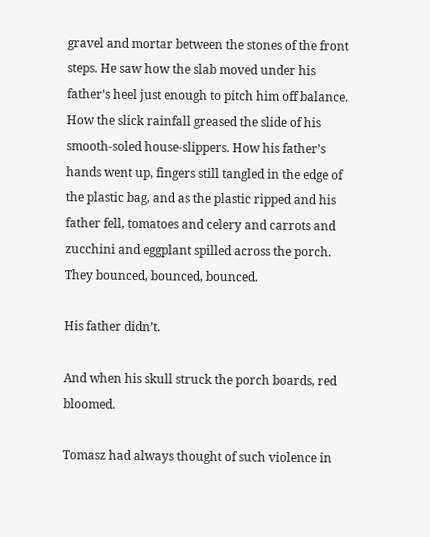gravel and mortar between the stones of the front steps. He saw how the slab moved under his father’s heel just enough to pitch him off balance. How the slick rainfall greased the slide of his smooth-soled house-slippers. How his father’s hands went up, fingers still tangled in the edge of the plastic bag, and as the plastic ripped and his father fell, tomatoes and celery and carrots and zucchini and eggplant spilled across the porch. They bounced, bounced, bounced.

His father didn’t.

And when his skull struck the porch boards, red bloomed.

Tomasz had always thought of such violence in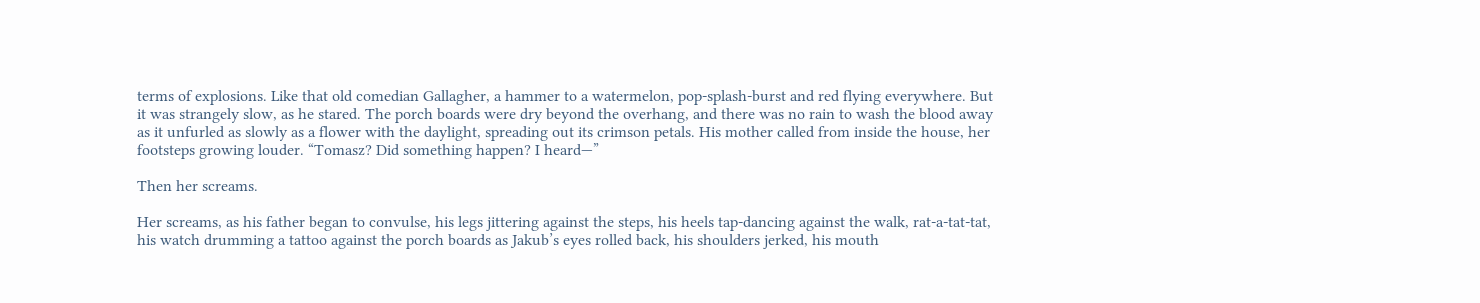terms of explosions. Like that old comedian Gallagher, a hammer to a watermelon, pop-splash-burst and red flying everywhere. But it was strangely slow, as he stared. The porch boards were dry beyond the overhang, and there was no rain to wash the blood away as it unfurled as slowly as a flower with the daylight, spreading out its crimson petals. His mother called from inside the house, her footsteps growing louder. “Tomasz? Did something happen? I heard—”

Then her screams.

Her screams, as his father began to convulse, his legs jittering against the steps, his heels tap-dancing against the walk, rat-a-tat-tat, his watch drumming a tattoo against the porch boards as Jakub’s eyes rolled back, his shoulders jerked, his mouth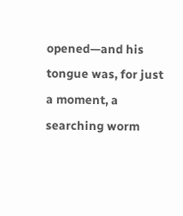opened—and his tongue was, for just a moment, a searching worm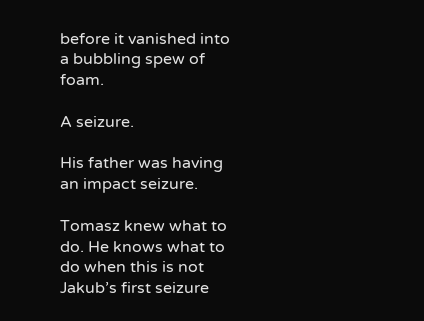before it vanished into a bubbling spew of foam.

A seizure.

His father was having an impact seizure.

Tomasz knew what to do. He knows what to do when this is not Jakub’s first seizure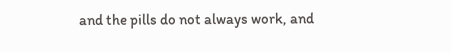and the pills do not always work, and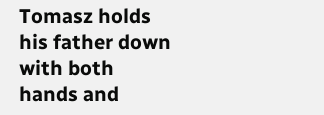Tomasz holds his father down with both hands and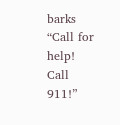barks “Call for help! Call 911!”